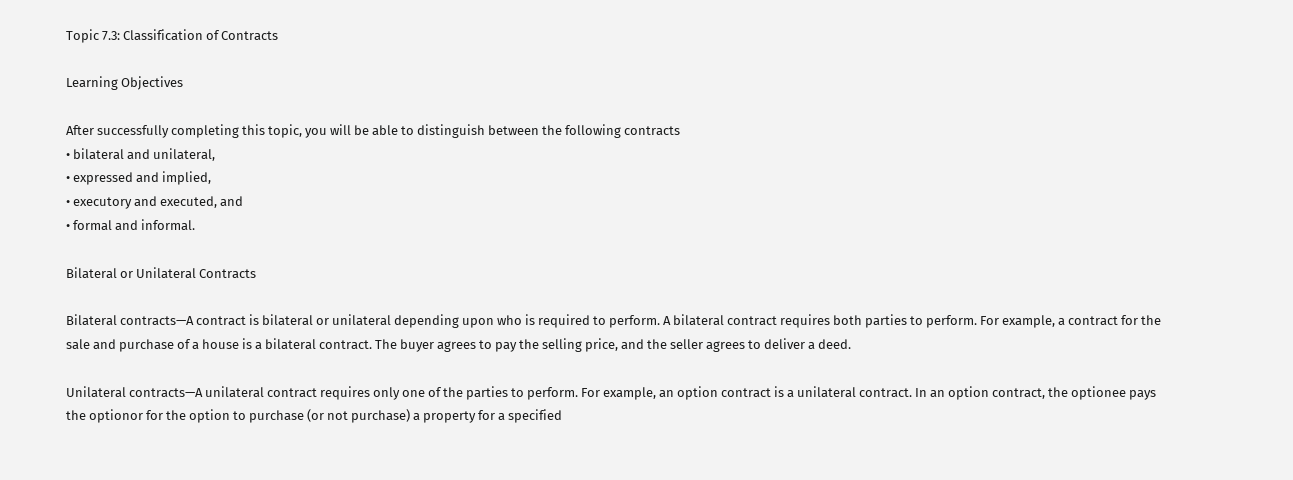Topic 7.3: Classification of Contracts

Learning Objectives

After successfully completing this topic, you will be able to distinguish between the following contracts
• bilateral and unilateral,
• expressed and implied,
• executory and executed, and
• formal and informal.

Bilateral or Unilateral Contracts

Bilateral contracts—A contract is bilateral or unilateral depending upon who is required to perform. A bilateral contract requires both parties to perform. For example, a contract for the sale and purchase of a house is a bilateral contract. The buyer agrees to pay the selling price, and the seller agrees to deliver a deed.

Unilateral contracts—A unilateral contract requires only one of the parties to perform. For example, an option contract is a unilateral contract. In an option contract, the optionee pays the optionor for the option to purchase (or not purchase) a property for a specified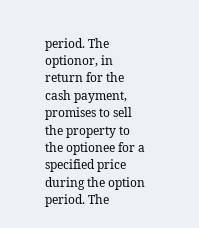period. The optionor, in return for the cash payment, promises to sell the property to the optionee for a specified price during the option period. The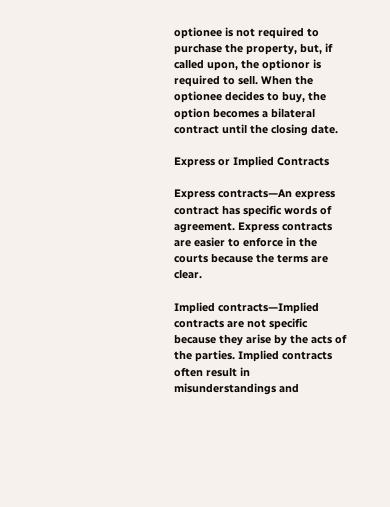optionee is not required to purchase the property, but, if called upon, the optionor is required to sell. When the optionee decides to buy, the option becomes a bilateral contract until the closing date.

Express or Implied Contracts

Express contracts—An express contract has specific words of agreement. Express contracts are easier to enforce in the courts because the terms are clear.

Implied contracts—Implied contracts are not specific because they arise by the acts of the parties. Implied contracts  often result in misunderstandings and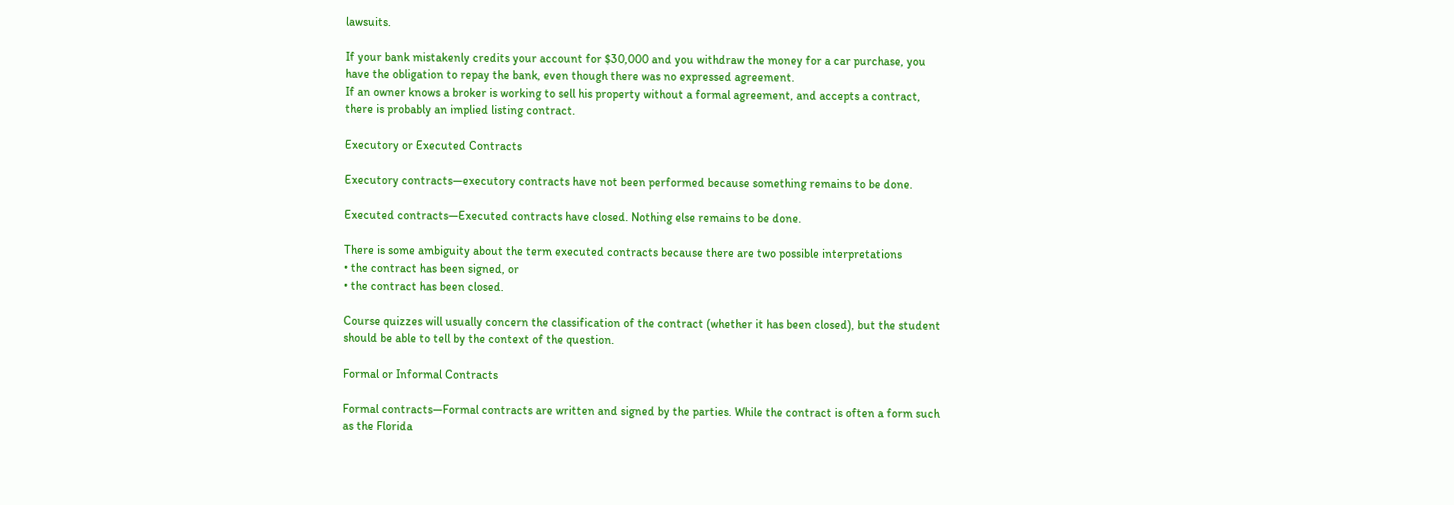lawsuits.

If your bank mistakenly credits your account for $30,000 and you withdraw the money for a car purchase, you have the obligation to repay the bank, even though there was no expressed agreement.
If an owner knows a broker is working to sell his property without a formal agreement, and accepts a contract, there is probably an implied listing contract.

Executory or Executed Contracts

Executory contracts—executory contracts have not been performed because something remains to be done.

Executed contracts—Executed contracts have closed. Nothing else remains to be done.

There is some ambiguity about the term executed contracts because there are two possible interpretations
• the contract has been signed, or
• the contract has been closed.

Course quizzes will usually concern the classification of the contract (whether it has been closed), but the student should be able to tell by the context of the question.

Formal or Informal Contracts

Formal contracts—Formal contracts are written and signed by the parties. While the contract is often a form such as the Florida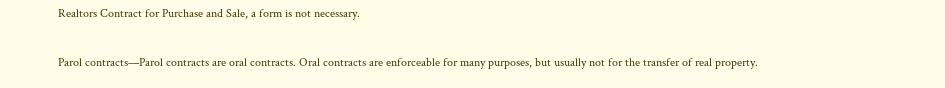Realtors Contract for Purchase and Sale, a form is not necessary.

Parol contracts—Parol contracts are oral contracts. Oral contracts are enforceable for many purposes, but usually not for the transfer of real property.